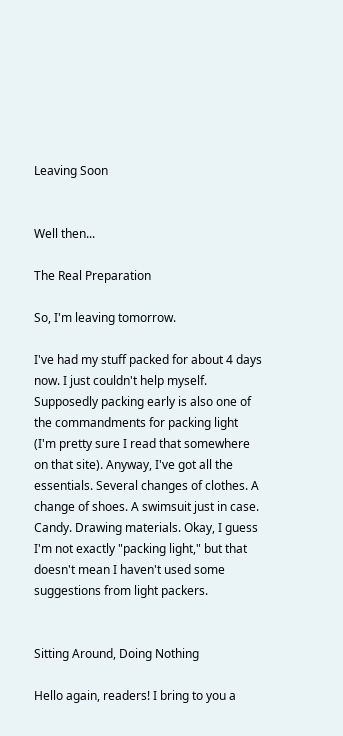Leaving Soon


Well then...

The Real Preparation

So, I'm leaving tomorrow.

I've had my stuff packed for about 4 days now. I just couldn't help myself. Supposedly packing early is also one of the commandments for packing light (I'm pretty sure I read that somewhere on that site). Anyway, I've got all the essentials. Several changes of clothes. A change of shoes. A swimsuit just in case. Candy. Drawing materials. Okay, I guess I'm not exactly "packing light," but that doesn't mean I haven't used some suggestions from light packers.


Sitting Around, Doing Nothing

Hello again, readers! I bring to you a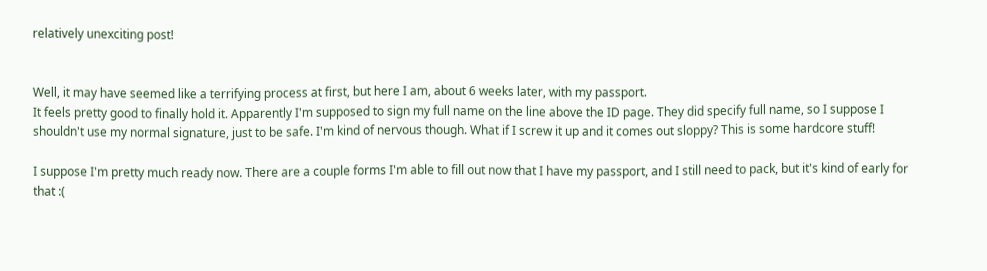relatively unexciting post!


Well, it may have seemed like a terrifying process at first, but here I am, about 6 weeks later, with my passport.
It feels pretty good to finally hold it. Apparently I'm supposed to sign my full name on the line above the ID page. They did specify full name, so I suppose I shouldn't use my normal signature, just to be safe. I'm kind of nervous though. What if I screw it up and it comes out sloppy? This is some hardcore stuff!

I suppose I'm pretty much ready now. There are a couple forms I'm able to fill out now that I have my passport, and I still need to pack, but it's kind of early for that :(